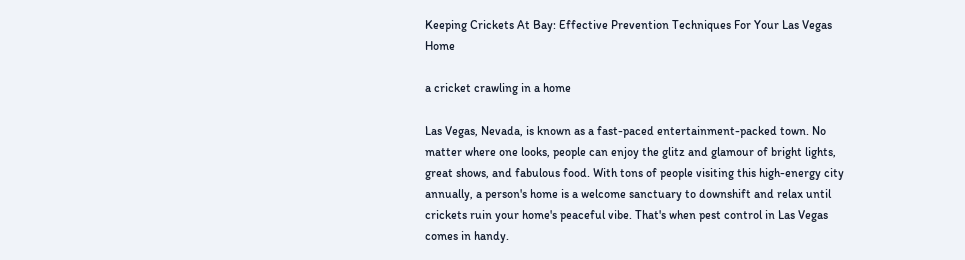Keeping Crickets At Bay: Effective Prevention Techniques For Your Las Vegas Home

a cricket crawling in a home

Las Vegas, Nevada, is known as a fast-paced entertainment-packed town. No matter where one looks, people can enjoy the glitz and glamour of bright lights, great shows, and fabulous food. With tons of people visiting this high-energy city annually, a person's home is a welcome sanctuary to downshift and relax until crickets ruin your home's peaceful vibe. That's when pest control in Las Vegas comes in handy.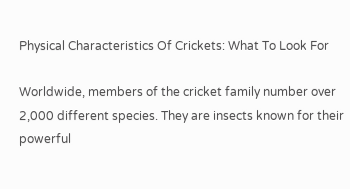Physical Characteristics Of Crickets: What To Look For

Worldwide, members of the cricket family number over 2,000 different species. They are insects known for their powerful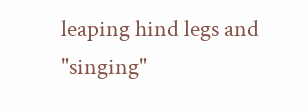leaping hind legs and "singing"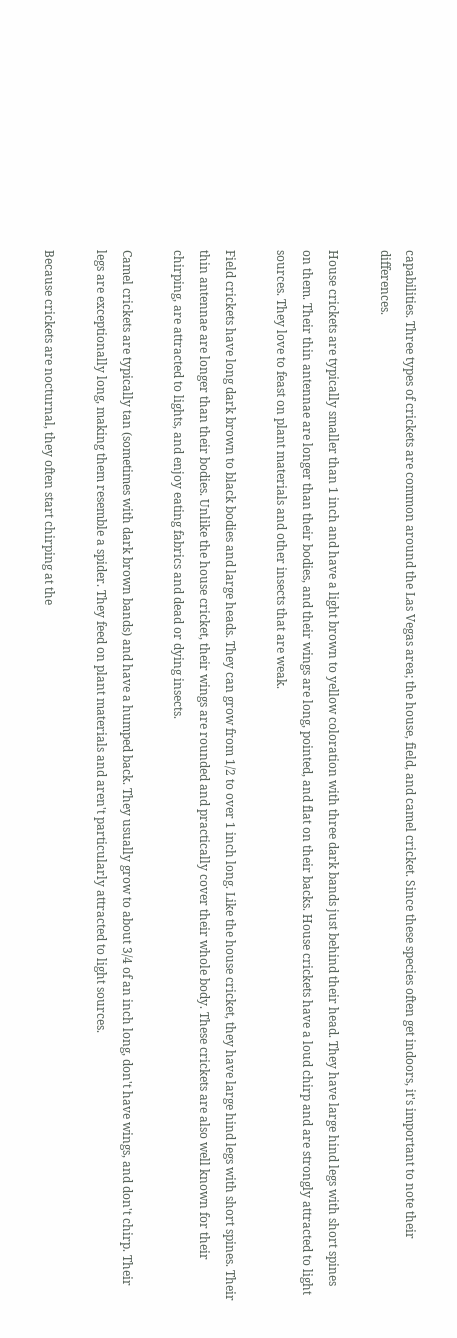capabilities. Three types of crickets are common around the Las Vegas area; the house, field, and camel cricket. Since these species often get indoors, it's important to note their differences.

House crickets are typically smaller than 1 inch and have a light brown to yellow coloration with three dark bands just behind their head. They have large hind legs with short spines on them. Their thin antennae are longer than their bodies, and their wings are long, pointed, and flat on their backs. House crickets have a loud chirp and are strongly attracted to light sources. They love to feast on plant materials and other insects that are weak.

Field crickets have long dark brown to black bodies and large heads. They can grow from 1/2 to over 1 inch long. Like the house cricket, they have large hind legs with short spines. Their thin antennae are longer than their bodies. Unlike the house cricket, their wings are rounded and practically cover their whole body. These crickets are also well known for their chirping, are attracted to lights, and enjoy eating fabrics and dead or dying insects.

Camel crickets are typically tan (sometimes with dark brown bands) and have a humped back. They usually grow to about 3/4 of an inch long, don't have wings, and don't chirp. Their legs are exceptionally long, making them resemble a spider. They feed on plant materials and aren't particularly attracted to light sources.

Because crickets are nocturnal, they often start chirping at the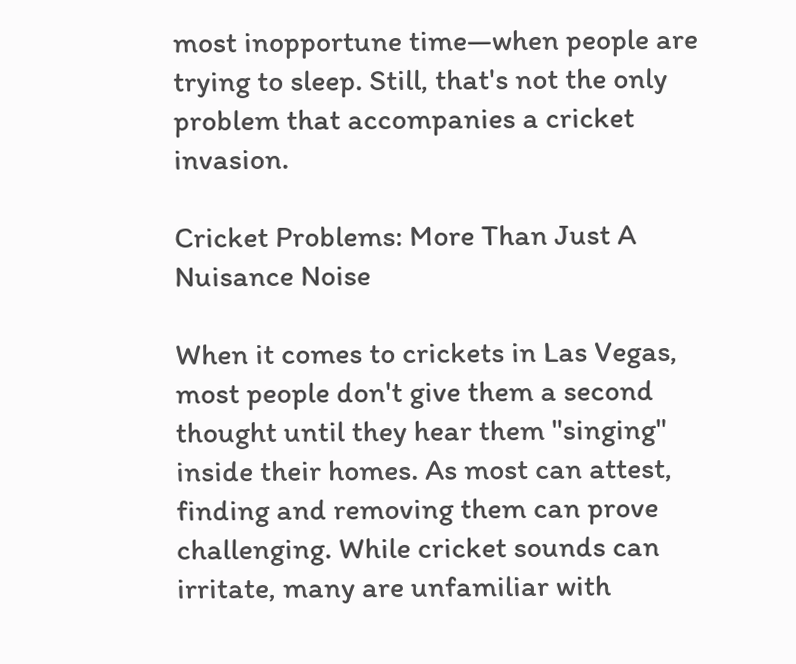most inopportune time—when people are trying to sleep. Still, that's not the only problem that accompanies a cricket invasion.

Cricket Problems: More Than Just A Nuisance Noise

When it comes to crickets in Las Vegas, most people don't give them a second thought until they hear them "singing" inside their homes. As most can attest, finding and removing them can prove challenging. While cricket sounds can irritate, many are unfamiliar with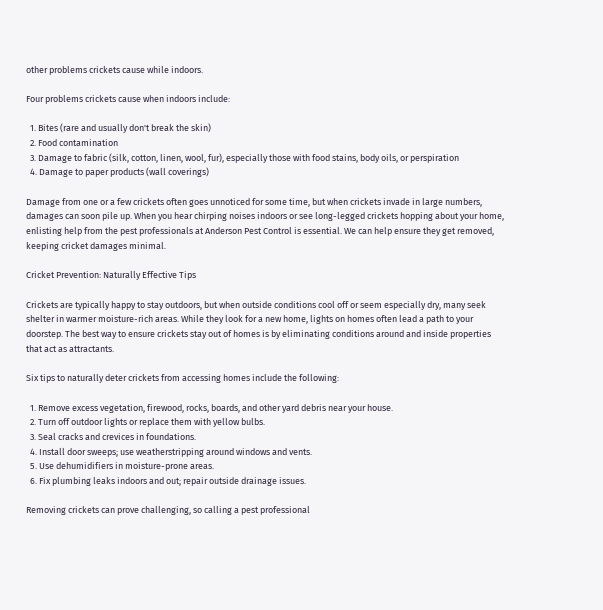other problems crickets cause while indoors.

Four problems crickets cause when indoors include:

  1. Bites (rare and usually don't break the skin)
  2. Food contamination
  3. Damage to fabric (silk, cotton, linen, wool, fur), especially those with food stains, body oils, or perspiration
  4. Damage to paper products (wall coverings)

Damage from one or a few crickets often goes unnoticed for some time, but when crickets invade in large numbers, damages can soon pile up. When you hear chirping noises indoors or see long-legged crickets hopping about your home, enlisting help from the pest professionals at Anderson Pest Control is essential. We can help ensure they get removed, keeping cricket damages minimal.

Cricket Prevention: Naturally Effective Tips

Crickets are typically happy to stay outdoors, but when outside conditions cool off or seem especially dry, many seek shelter in warmer moisture-rich areas. While they look for a new home, lights on homes often lead a path to your doorstep. The best way to ensure crickets stay out of homes is by eliminating conditions around and inside properties that act as attractants.

Six tips to naturally deter crickets from accessing homes include the following:

  1. Remove excess vegetation, firewood, rocks, boards, and other yard debris near your house.
  2. Turn off outdoor lights or replace them with yellow bulbs.
  3. Seal cracks and crevices in foundations.
  4. Install door sweeps; use weatherstripping around windows and vents.
  5. Use dehumidifiers in moisture-prone areas.
  6. Fix plumbing leaks indoors and out; repair outside drainage issues.

Removing crickets can prove challenging, so calling a pest professional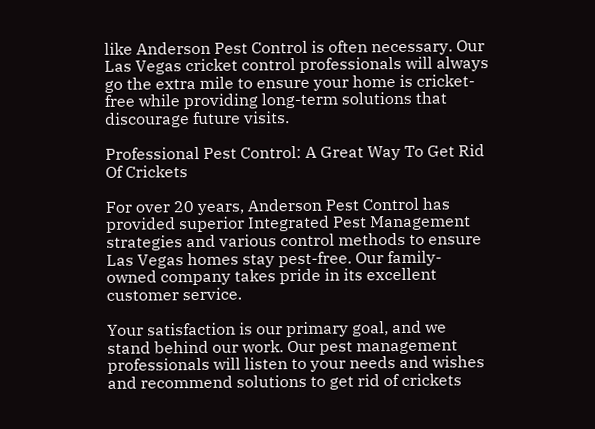like Anderson Pest Control is often necessary. Our Las Vegas cricket control professionals will always go the extra mile to ensure your home is cricket-free while providing long-term solutions that discourage future visits.

Professional Pest Control: A Great Way To Get Rid Of Crickets

For over 20 years, Anderson Pest Control has provided superior Integrated Pest Management strategies and various control methods to ensure Las Vegas homes stay pest-free. Our family-owned company takes pride in its excellent customer service.

Your satisfaction is our primary goal, and we stand behind our work. Our pest management professionals will listen to your needs and wishes and recommend solutions to get rid of crickets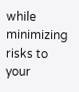while minimizing risks to your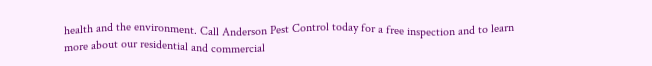health and the environment. Call Anderson Pest Control today for a free inspection and to learn more about our residential and commercial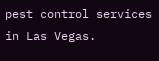pest control services in Las Vegas.